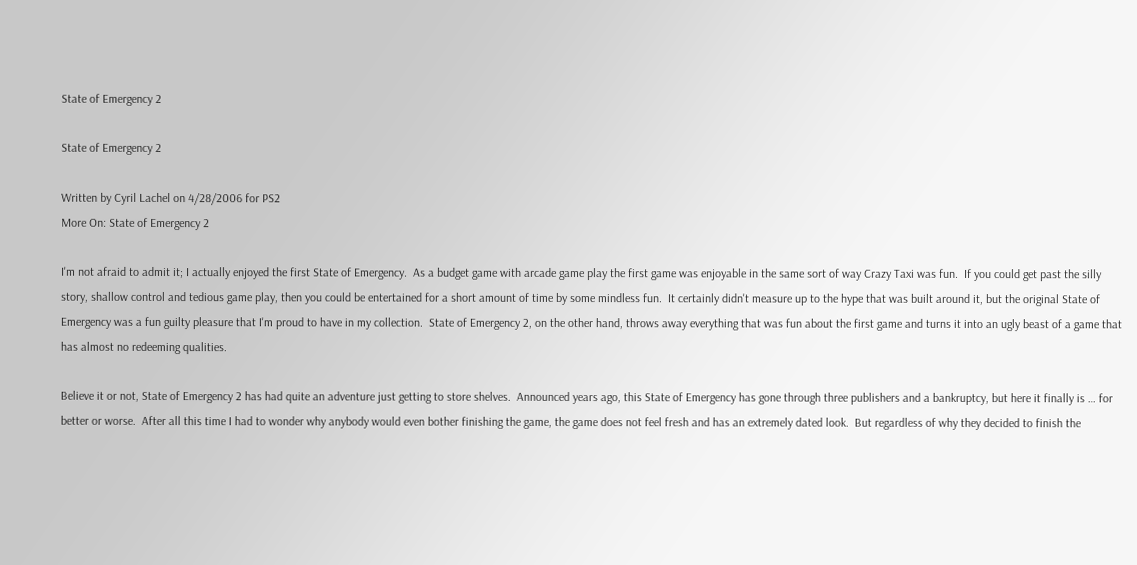State of Emergency 2

State of Emergency 2

Written by Cyril Lachel on 4/28/2006 for PS2
More On: State of Emergency 2

I'm not afraid to admit it; I actually enjoyed the first State of Emergency.  As a budget game with arcade game play the first game was enjoyable in the same sort of way Crazy Taxi was fun.  If you could get past the silly story, shallow control and tedious game play, then you could be entertained for a short amount of time by some mindless fun.  It certainly didn't measure up to the hype that was built around it, but the original State of Emergency was a fun guilty pleasure that I'm proud to have in my collection.  State of Emergency 2, on the other hand, throws away everything that was fun about the first game and turns it into an ugly beast of a game that has almost no redeeming qualities.

Believe it or not, State of Emergency 2 has had quite an adventure just getting to store shelves.  Announced years ago, this State of Emergency has gone through three publishers and a bankruptcy, but here it finally is … for better or worse.  After all this time I had to wonder why anybody would even bother finishing the game, the game does not feel fresh and has an extremely dated look.  But regardless of why they decided to finish the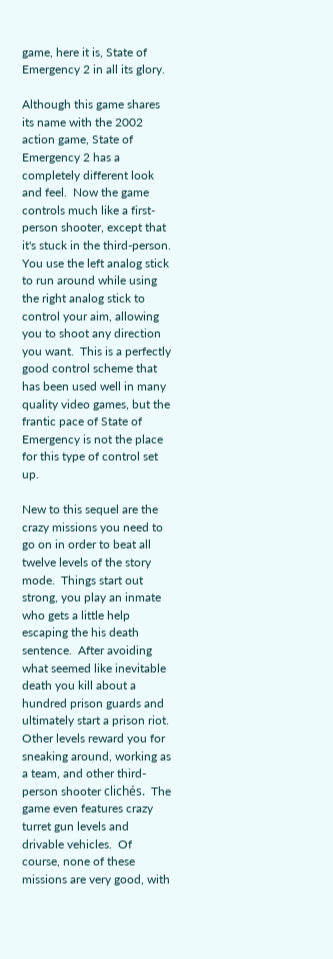game, here it is, State of Emergency 2 in all its glory.

Although this game shares its name with the 2002 action game, State of Emergency 2 has a completely different look and feel.  Now the game controls much like a first-person shooter, except that it's stuck in the third-person.  You use the left analog stick to run around while using the right analog stick to control your aim, allowing you to shoot any direction you want.  This is a perfectly good control scheme that has been used well in many quality video games, but the frantic pace of State of Emergency is not the place for this type of control set up.

New to this sequel are the crazy missions you need to go on in order to beat all twelve levels of the story mode.  Things start out strong, you play an inmate who gets a little help escaping the his death sentence.  After avoiding what seemed like inevitable death you kill about a hundred prison guards and ultimately start a prison riot.  Other levels reward you for sneaking around, working as a team, and other third-person shooter clichés.  The game even features crazy turret gun levels and drivable vehicles.  Of course, none of these missions are very good, with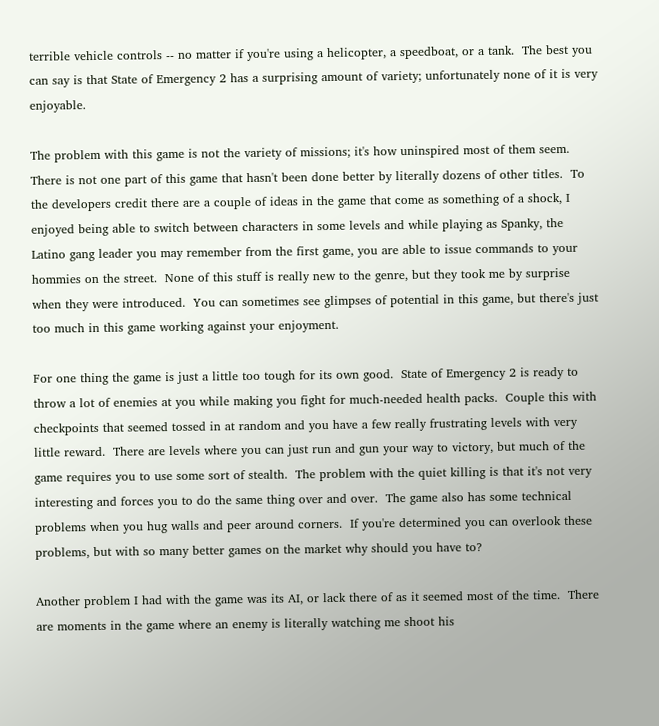terrible vehicle controls -- no matter if you're using a helicopter, a speedboat, or a tank.  The best you can say is that State of Emergency 2 has a surprising amount of variety; unfortunately none of it is very enjoyable.

The problem with this game is not the variety of missions; it's how uninspired most of them seem.  There is not one part of this game that hasn't been done better by literally dozens of other titles.  To the developers credit there are a couple of ideas in the game that come as something of a shock, I enjoyed being able to switch between characters in some levels and while playing as Spanky, the Latino gang leader you may remember from the first game, you are able to issue commands to your hommies on the street.  None of this stuff is really new to the genre, but they took me by surprise when they were introduced.  You can sometimes see glimpses of potential in this game, but there's just too much in this game working against your enjoyment.

For one thing the game is just a little too tough for its own good.  State of Emergency 2 is ready to throw a lot of enemies at you while making you fight for much-needed health packs.  Couple this with checkpoints that seemed tossed in at random and you have a few really frustrating levels with very little reward.  There are levels where you can just run and gun your way to victory, but much of the game requires you to use some sort of stealth.  The problem with the quiet killing is that it's not very interesting and forces you to do the same thing over and over.  The game also has some technical problems when you hug walls and peer around corners.  If you're determined you can overlook these problems, but with so many better games on the market why should you have to?

Another problem I had with the game was its AI, or lack there of as it seemed most of the time.  There are moments in the game where an enemy is literally watching me shoot his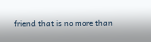friend that is no more than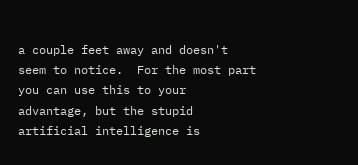a couple feet away and doesn't seem to notice.  For the most part you can use this to your advantage, but the stupid artificial intelligence is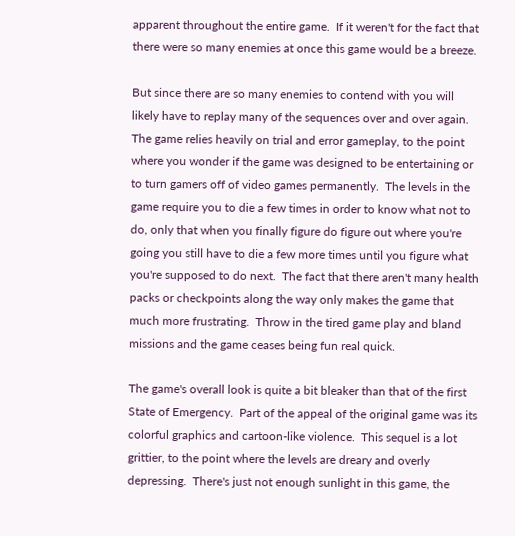apparent throughout the entire game.  If it weren't for the fact that there were so many enemies at once this game would be a breeze.

But since there are so many enemies to contend with you will likely have to replay many of the sequences over and over again.  The game relies heavily on trial and error gameplay, to the point where you wonder if the game was designed to be entertaining or to turn gamers off of video games permanently.  The levels in the game require you to die a few times in order to know what not to do, only that when you finally figure do figure out where you're going you still have to die a few more times until you figure what you're supposed to do next.  The fact that there aren't many health packs or checkpoints along the way only makes the game that much more frustrating.  Throw in the tired game play and bland missions and the game ceases being fun real quick.

The game's overall look is quite a bit bleaker than that of the first State of Emergency.  Part of the appeal of the original game was its colorful graphics and cartoon-like violence.  This sequel is a lot grittier, to the point where the levels are dreary and overly depressing.  There's just not enough sunlight in this game, the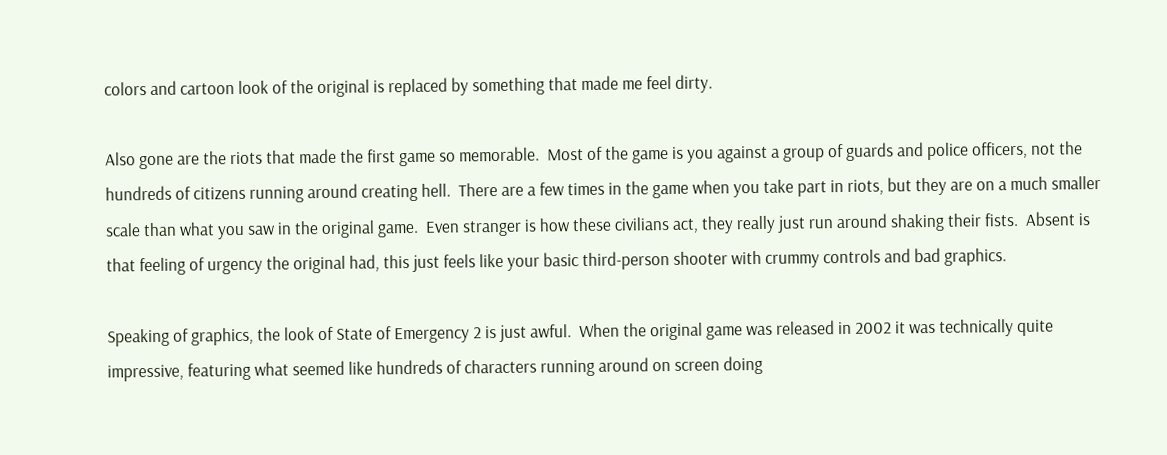colors and cartoon look of the original is replaced by something that made me feel dirty.

Also gone are the riots that made the first game so memorable.  Most of the game is you against a group of guards and police officers, not the hundreds of citizens running around creating hell.  There are a few times in the game when you take part in riots, but they are on a much smaller scale than what you saw in the original game.  Even stranger is how these civilians act, they really just run around shaking their fists.  Absent is that feeling of urgency the original had, this just feels like your basic third-person shooter with crummy controls and bad graphics.

Speaking of graphics, the look of State of Emergency 2 is just awful.  When the original game was released in 2002 it was technically quite impressive, featuring what seemed like hundreds of characters running around on screen doing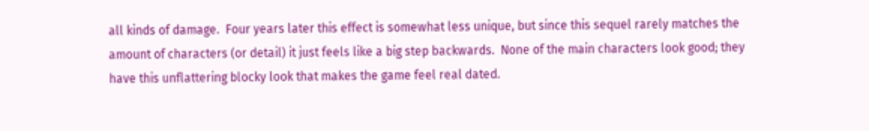all kinds of damage.  Four years later this effect is somewhat less unique, but since this sequel rarely matches the amount of characters (or detail) it just feels like a big step backwards.  None of the main characters look good; they have this unflattering blocky look that makes the game feel real dated.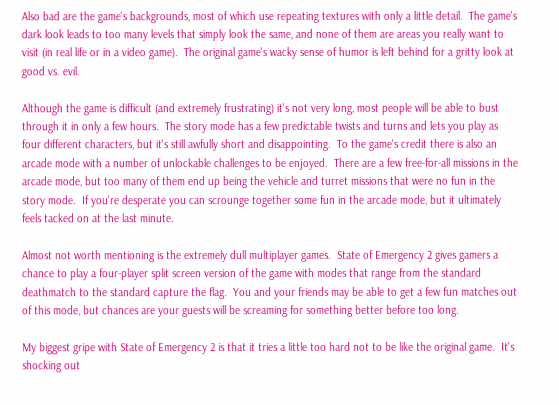Also bad are the game's backgrounds, most of which use repeating textures with only a little detail.  The game's dark look leads to too many levels that simply look the same, and none of them are areas you really want to visit (in real life or in a video game).  The original game's wacky sense of humor is left behind for a gritty look at good vs. evil.

Although the game is difficult (and extremely frustrating) it's not very long, most people will be able to bust through it in only a few hours.  The story mode has a few predictable twists and turns and lets you play as four different characters, but it's still awfully short and disappointing.  To the game's credit there is also an arcade mode with a number of unlockable challenges to be enjoyed.  There are a few free-for-all missions in the arcade mode, but too many of them end up being the vehicle and turret missions that were no fun in the story mode.  If you're desperate you can scrounge together some fun in the arcade mode, but it ultimately feels tacked on at the last minute.

Almost not worth mentioning is the extremely dull multiplayer games.  State of Emergency 2 gives gamers a chance to play a four-player split screen version of the game with modes that range from the standard deathmatch to the standard capture the flag.  You and your friends may be able to get a few fun matches out of this mode, but chances are your guests will be screaming for something better before too long.

My biggest gripe with State of Emergency 2 is that it tries a little too hard not to be like the original game.  It's shocking out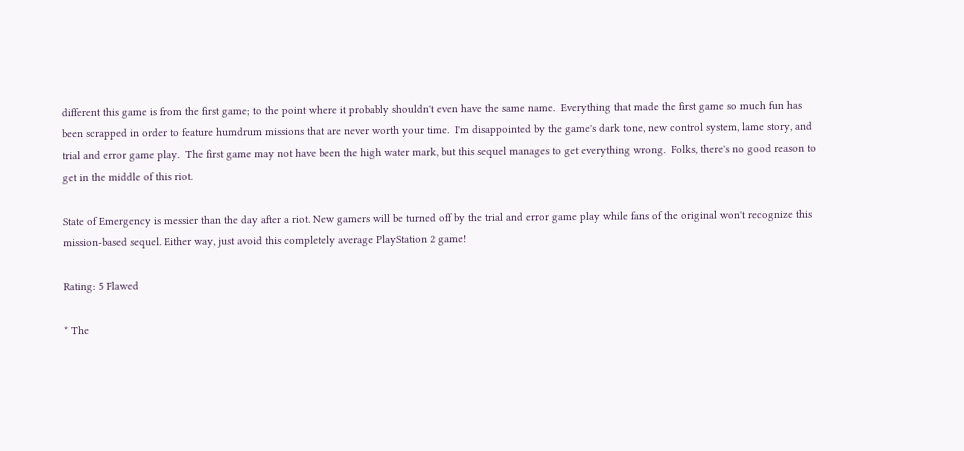different this game is from the first game; to the point where it probably shouldn't even have the same name.  Everything that made the first game so much fun has been scrapped in order to feature humdrum missions that are never worth your time.  I'm disappointed by the game's dark tone, new control system, lame story, and trial and error game play.  The first game may not have been the high water mark, but this sequel manages to get everything wrong.  Folks, there's no good reason to get in the middle of this riot.

State of Emergency is messier than the day after a riot. New gamers will be turned off by the trial and error game play while fans of the original won't recognize this mission-based sequel. Either way, just avoid this completely average PlayStation 2 game!

Rating: 5 Flawed

* The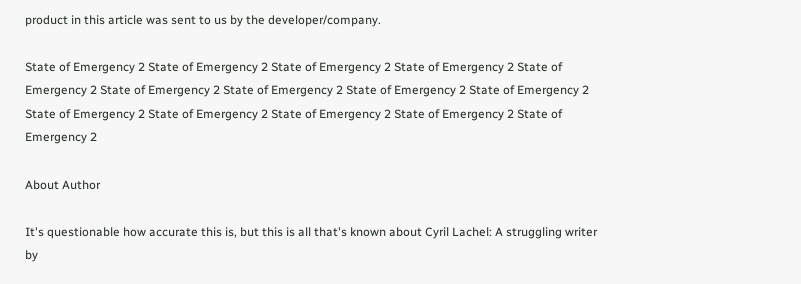product in this article was sent to us by the developer/company.

State of Emergency 2 State of Emergency 2 State of Emergency 2 State of Emergency 2 State of Emergency 2 State of Emergency 2 State of Emergency 2 State of Emergency 2 State of Emergency 2 State of Emergency 2 State of Emergency 2 State of Emergency 2 State of Emergency 2 State of Emergency 2

About Author

It's questionable how accurate this is, but this is all that's known about Cyril Lachel: A struggling writer by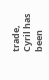trade, Cyril has been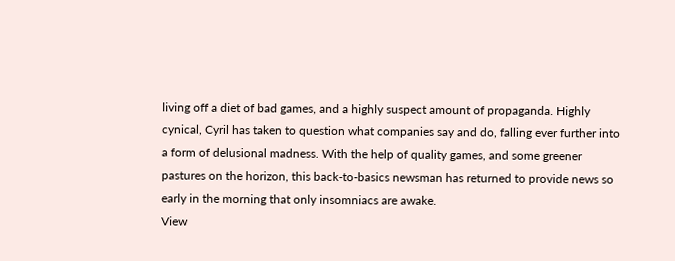living off a diet of bad games, and a highly suspect amount of propaganda. Highly cynical, Cyril has taken to question what companies say and do, falling ever further into a form of delusional madness. With the help of quality games, and some greener pastures on the horizon, this back-to-basics newsman has returned to provide news so early in the morning that only insomniacs are awake.
View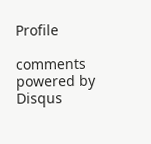Profile

comments powered by Disqus